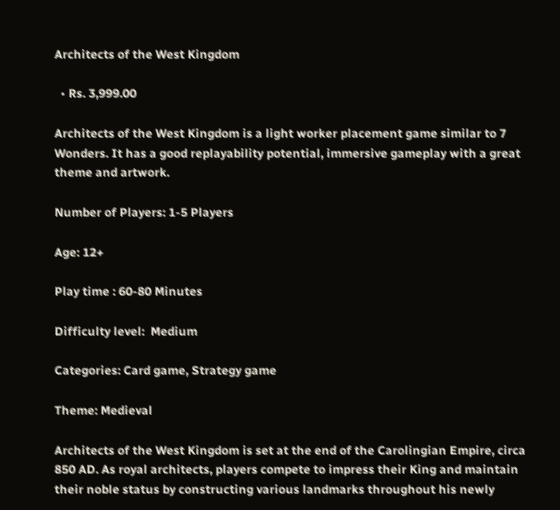Architects of the West Kingdom

  • Rs. 3,999.00

Architects of the West Kingdom is a light worker placement game similar to 7 Wonders. It has a good replayability potential, immersive gameplay with a great theme and artwork.

Number of Players: 1-5 Players

Age: 12+

Play time : 60-80 Minutes

Difficulty level:  Medium

Categories: Card game, Strategy game

Theme: Medieval

Architects of the West Kingdom is set at the end of the Carolingian Empire, circa 850 AD. As royal architects, players compete to impress their King and maintain their noble status by constructing various landmarks throughout his newly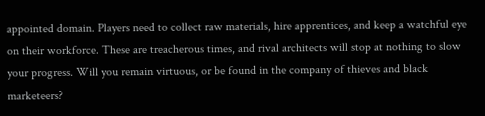appointed domain. Players need to collect raw materials, hire apprentices, and keep a watchful eye on their workforce. These are treacherous times, and rival architects will stop at nothing to slow your progress. Will you remain virtuous, or be found in the company of thieves and black marketeers?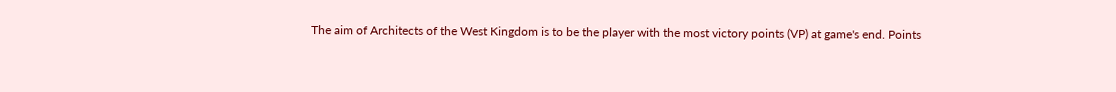The aim of Architects of the West Kingdom is to be the player with the most victory points (VP) at game's end. Points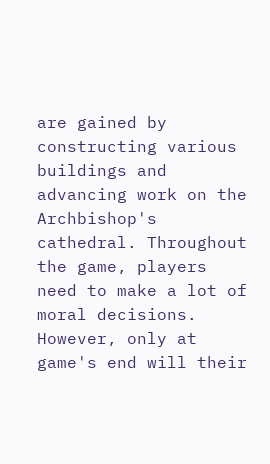are gained by constructing various buildings and advancing work on the Archbishop's cathedral. Throughout the game, players need to make a lot of moral decisions. However, only at game's end will their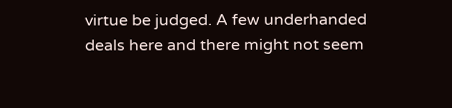virtue be judged. A few underhanded deals here and there might not seem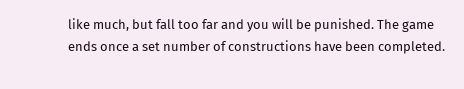like much, but fall too far and you will be punished. The game ends once a set number of constructions have been completed.